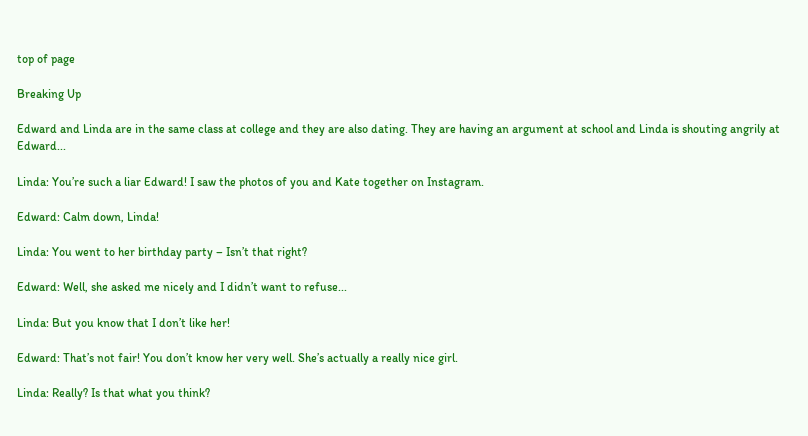top of page

Breaking Up

Edward and Linda are in the same class at college and they are also dating. They are having an argument at school and Linda is shouting angrily at Edward...

Linda: You’re such a liar Edward! I saw the photos of you and Kate together on Instagram.

Edward: Calm down, Linda!

Linda: You went to her birthday party – Isn’t that right?

Edward: Well, she asked me nicely and I didn’t want to refuse...

Linda: But you know that I don’t like her!

Edward: That’s not fair! You don’t know her very well. She’s actually a really nice girl.

Linda: Really? Is that what you think?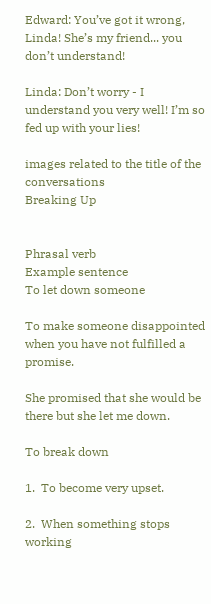Edward: You’ve got it wrong, Linda! She’s my friend... you don’t understand!

Linda: Don’t worry - I understand you very well! I’m so fed up with your lies!

images related to the title of the conversations
Breaking Up


Phrasal verb
Example sentence
To let down someone

To make someone disappointed when you have not fulfilled a promise.

She promised that she would be there but she let me down.

To break down

1.  To become very upset.

2.  When something stops working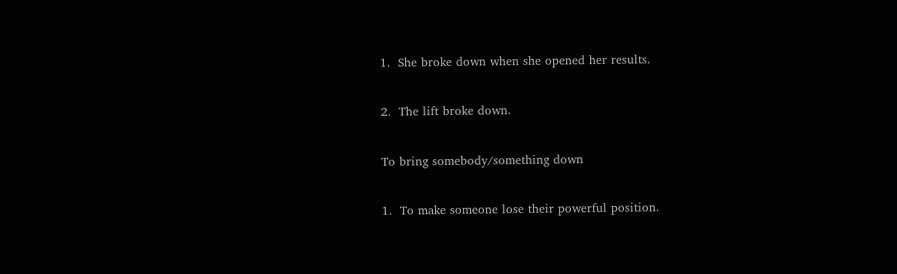1.  She broke down when she opened her results.

2.  The lift broke down.

To bring somebody/something down

1.  To make someone lose their powerful position.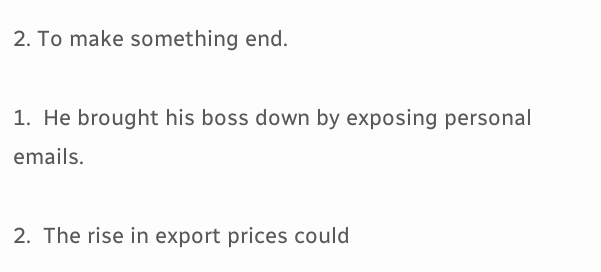2. To make something end.

1.  He brought his boss down by exposing personal emails.

2.  The rise in export prices could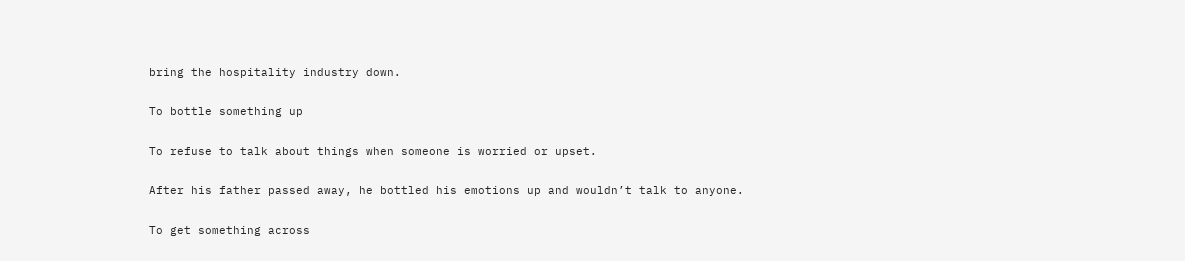bring the hospitality industry down.

To bottle something up

To refuse to talk about things when someone is worried or upset.

After his father passed away, he bottled his emotions up and wouldn’t talk to anyone.

To get something across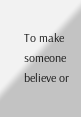To make someone believe or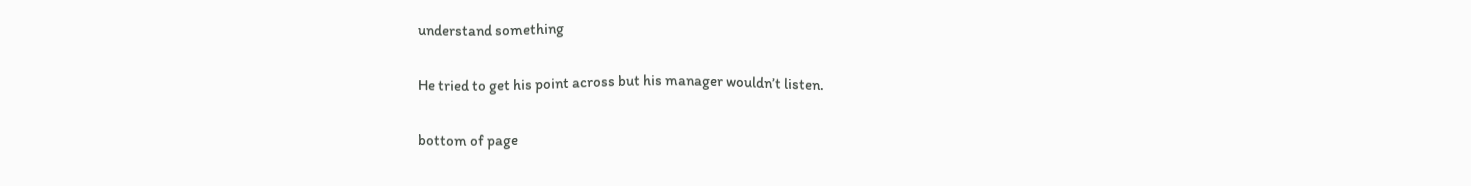understand something

He tried to get his point across but his manager wouldn’t listen.

bottom of page